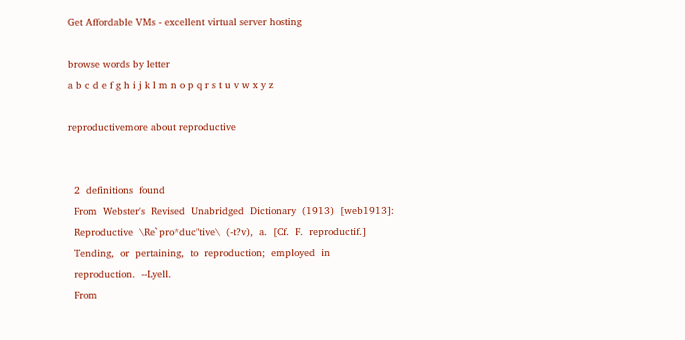Get Affordable VMs - excellent virtual server hosting

browse words by letter
a b c d e f g h i j k l m n o p q r s t u v w x y z

reproductivemore about reproductive


  2  definitions  found
  From  Webster's  Revised  Unabridged  Dictionary  (1913)  [web1913]:
  Reproductive  \Re`pro*duc"tive\  (-t?v),  a.  [Cf.  F.  reproductif.]
  Tending,  or  pertaining,  to  reproduction;  employed  in
  reproduction.  --Lyell.
  From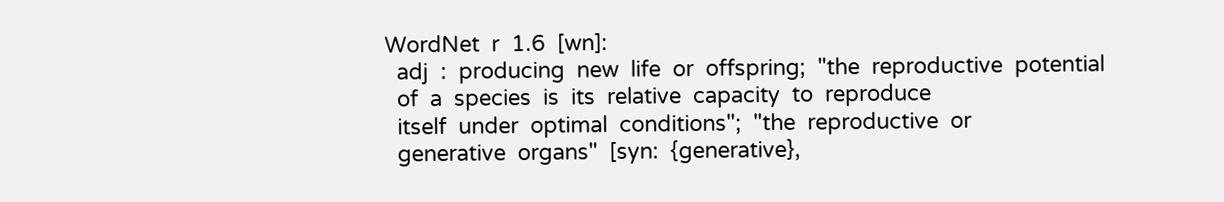WordNet  r  1.6  [wn]:
  adj  :  producing  new  life  or  offspring;  "the  reproductive  potential
  of  a  species  is  its  relative  capacity  to  reproduce
  itself  under  optimal  conditions";  "the  reproductive  or
  generative  organs"  [syn:  {generative},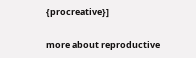{procreative}]

more about reproductive